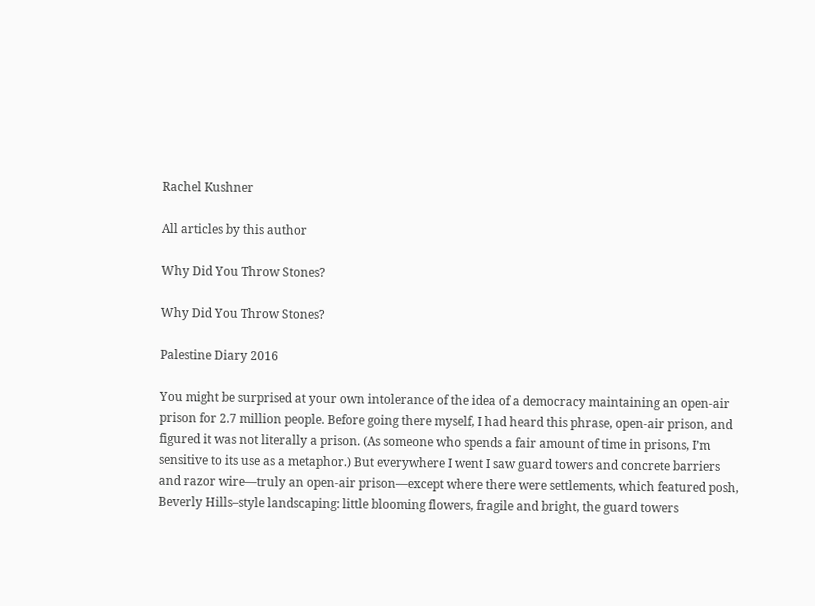Rachel Kushner

All articles by this author

Why Did You Throw Stones?

Why Did You Throw Stones?

Palestine Diary 2016

You might be surprised at your own intolerance of the idea of a democracy maintaining an open-air prison for 2.7 million people. Before going there myself, I had heard this phrase, open-air prison, and figured it was not literally a prison. (As someone who spends a fair amount of time in prisons, I’m sensitive to its use as a metaphor.) But everywhere I went I saw guard towers and concrete barriers and razor wire—truly an open-air prison—except where there were settlements, which featured posh, Beverly Hills–style landscaping: little blooming flowers, fragile and bright, the guard towers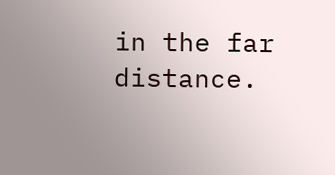in the far distance.